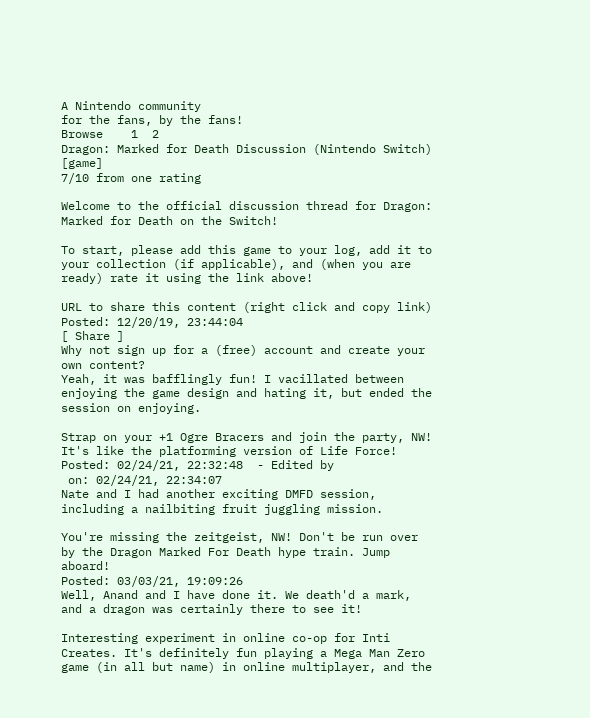A Nintendo community
for the fans, by the fans!
Browse    1  2
Dragon: Marked for Death Discussion (Nintendo Switch) [game]
7/10 from one rating

Welcome to the official discussion thread for Dragon: Marked for Death on the Switch!

To start, please add this game to your log, add it to your collection (if applicable), and (when you are ready) rate it using the link above!

URL to share this content (right click and copy link)
Posted: 12/20/19, 23:44:04
[ Share ]
Why not sign up for a (free) account and create your own content?
Yeah, it was bafflingly fun! I vacillated between enjoying the game design and hating it, but ended the session on enjoying.

Strap on your +1 Ogre Bracers and join the party, NW! It's like the platforming version of Life Force!
Posted: 02/24/21, 22:32:48  - Edited by
 on: 02/24/21, 22:34:07
Nate and I had another exciting DMFD session, including a nailbiting fruit juggling mission.

You're missing the zeitgeist, NW! Don't be run over by the Dragon Marked For Death hype train. Jump aboard!
Posted: 03/03/21, 19:09:26
Well, Anand and I have done it. We death'd a mark, and a dragon was certainly there to see it!

Interesting experiment in online co-op for Inti Creates. It's definitely fun playing a Mega Man Zero game (in all but name) in online multiplayer, and the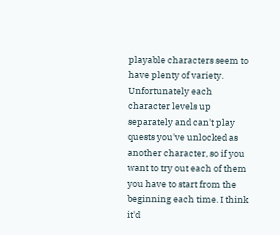playable characters seem to have plenty of variety. Unfortunately each character levels up separately and can't play quests you've unlocked as another character, so if you want to try out each of them you have to start from the beginning each time. I think it'd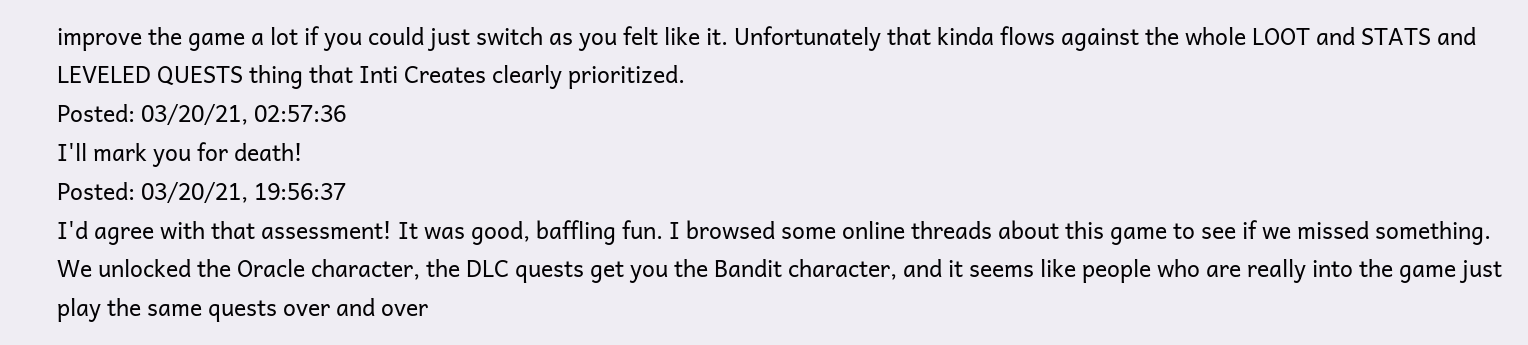improve the game a lot if you could just switch as you felt like it. Unfortunately that kinda flows against the whole LOOT and STATS and LEVELED QUESTS thing that Inti Creates clearly prioritized.
Posted: 03/20/21, 02:57:36
I'll mark you for death!
Posted: 03/20/21, 19:56:37
I'd agree with that assessment! It was good, baffling fun. I browsed some online threads about this game to see if we missed something. We unlocked the Oracle character, the DLC quests get you the Bandit character, and it seems like people who are really into the game just play the same quests over and over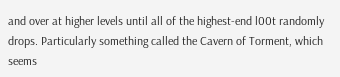and over at higher levels until all of the highest-end l00t randomly drops. Particularly something called the Cavern of Torment, which seems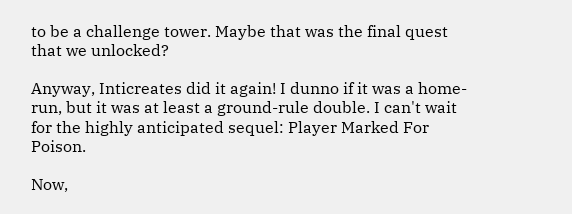to be a challenge tower. Maybe that was the final quest that we unlocked?

Anyway, Inticreates did it again! I dunno if it was a home-run, but it was at least a ground-rule double. I can't wait for the highly anticipated sequel: Player Marked For Poison.

Now,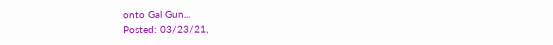onto Gal Gun...
Posted: 03/23/21,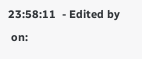23:58:11  - Edited by
 on: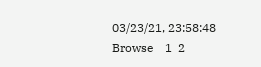03/23/21, 23:58:48
Browse    1  2